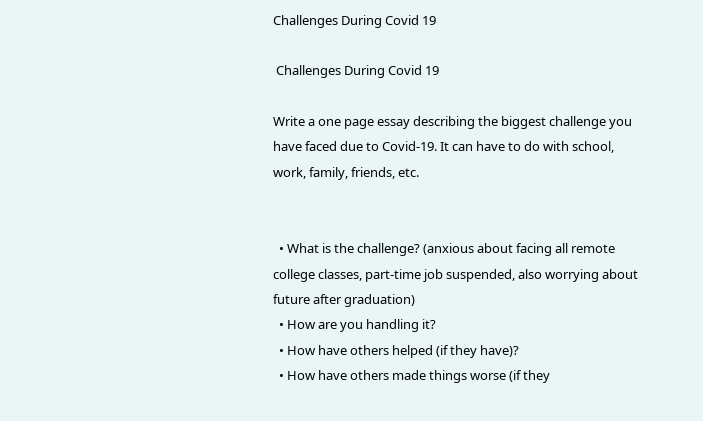Challenges During Covid 19

 Challenges During Covid 19

Write a one page essay describing the biggest challenge you have faced due to Covid-19. It can have to do with school, work, family, friends, etc.


  • What is the challenge? (anxious about facing all remote college classes, part-time job suspended, also worrying about future after graduation)
  • How are you handling it?
  • How have others helped (if they have)?
  • How have others made things worse (if they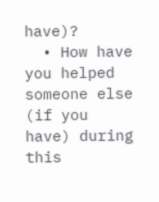have)?
  • How have you helped someone else (if you have) during this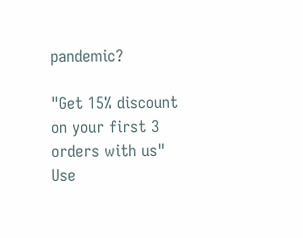pandemic?

"Get 15% discount on your first 3 orders with us"
Use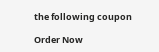the following coupon

Order Now